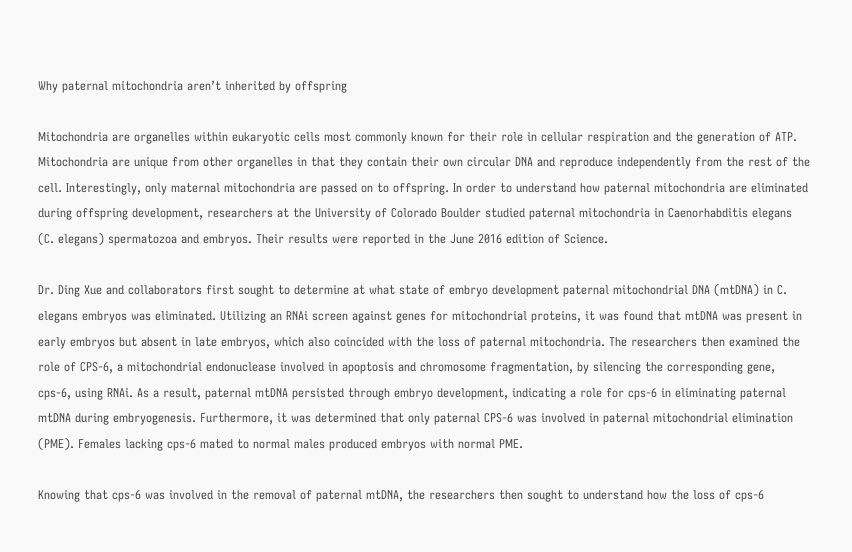Why paternal mitochondria aren’t inherited by offspring

Mitochondria are organelles within eukaryotic cells most commonly known for their role in cellular respiration and the generation of ATP. Mitochondria are unique from other organelles in that they contain their own circular DNA and reproduce independently from the rest of the cell. Interestingly, only maternal mitochondria are passed on to offspring. In order to understand how paternal mitochondria are eliminated during offspring development, researchers at the University of Colorado Boulder studied paternal mitochondria in Caenorhabditis elegans (C. elegans) spermatozoa and embryos. Their results were reported in the June 2016 edition of Science.

Dr. Ding Xue and collaborators first sought to determine at what state of embryo development paternal mitochondrial DNA (mtDNA) in C. elegans embryos was eliminated. Utilizing an RNAi screen against genes for mitochondrial proteins, it was found that mtDNA was present in early embryos but absent in late embryos, which also coincided with the loss of paternal mitochondria. The researchers then examined the role of CPS-6, a mitochondrial endonuclease involved in apoptosis and chromosome fragmentation, by silencing the corresponding gene, cps-6, using RNAi. As a result, paternal mtDNA persisted through embryo development, indicating a role for cps-6 in eliminating paternal mtDNA during embryogenesis. Furthermore, it was determined that only paternal CPS-6 was involved in paternal mitochondrial elimination (PME). Females lacking cps-6 mated to normal males produced embryos with normal PME.

Knowing that cps-6 was involved in the removal of paternal mtDNA, the researchers then sought to understand how the loss of cps-6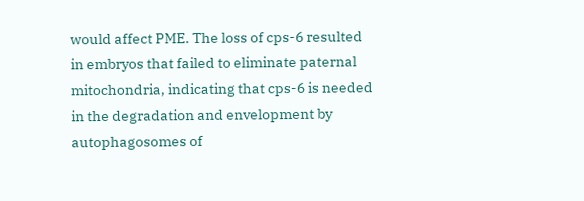would affect PME. The loss of cps-6 resulted in embryos that failed to eliminate paternal mitochondria, indicating that cps-6 is needed in the degradation and envelopment by autophagosomes of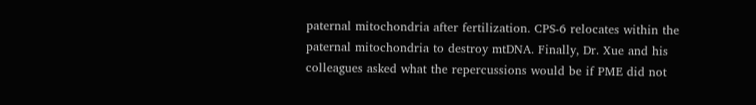paternal mitochondria after fertilization. CPS-6 relocates within the paternal mitochondria to destroy mtDNA. Finally, Dr. Xue and his colleagues asked what the repercussions would be if PME did not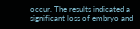occur. The results indicated a significant loss of embryo and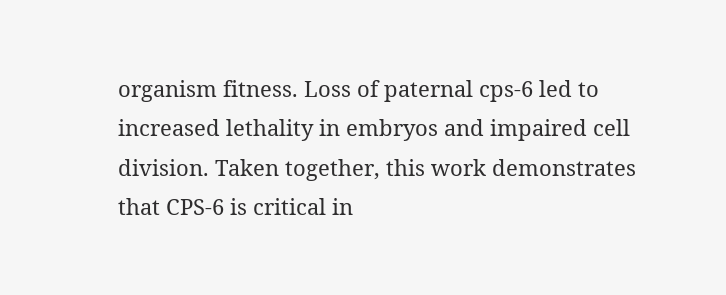organism fitness. Loss of paternal cps-6 led to increased lethality in embryos and impaired cell division. Taken together, this work demonstrates that CPS-6 is critical in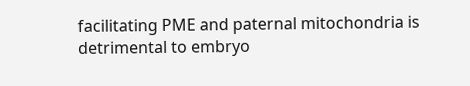facilitating PME and paternal mitochondria is detrimental to embryo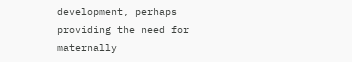development, perhaps providing the need for maternally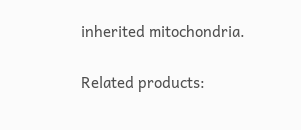inherited mitochondria.

Related products: